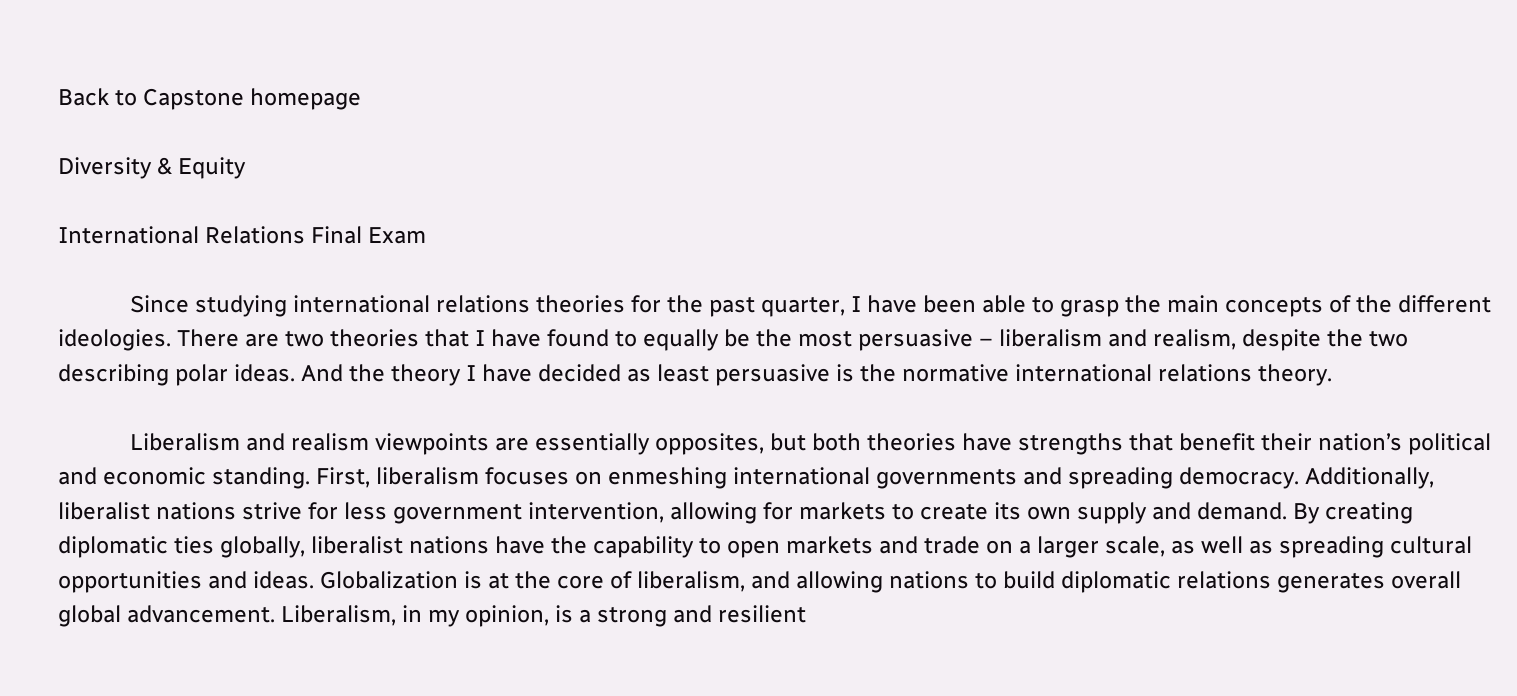Back to Capstone homepage

Diversity & Equity

International Relations Final Exam

            Since studying international relations theories for the past quarter, I have been able to grasp the main concepts of the different ideologies. There are two theories that I have found to equally be the most persuasive – liberalism and realism, despite the two describing polar ideas. And the theory I have decided as least persuasive is the normative international relations theory.

            Liberalism and realism viewpoints are essentially opposites, but both theories have strengths that benefit their nation’s political and economic standing. First, liberalism focuses on enmeshing international governments and spreading democracy. Additionally, liberalist nations strive for less government intervention, allowing for markets to create its own supply and demand. By creating diplomatic ties globally, liberalist nations have the capability to open markets and trade on a larger scale, as well as spreading cultural opportunities and ideas. Globalization is at the core of liberalism, and allowing nations to build diplomatic relations generates overall global advancement. Liberalism, in my opinion, is a strong and resilient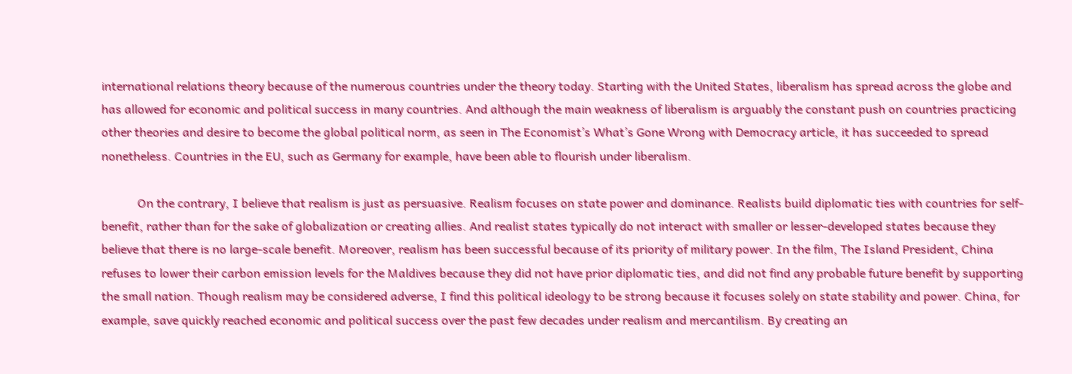international relations theory because of the numerous countries under the theory today. Starting with the United States, liberalism has spread across the globe and has allowed for economic and political success in many countries. And although the main weakness of liberalism is arguably the constant push on countries practicing other theories and desire to become the global political norm, as seen in The Economist’s What’s Gone Wrong with Democracy article, it has succeeded to spread nonetheless. Countries in the EU, such as Germany for example, have been able to flourish under liberalism.

            On the contrary, I believe that realism is just as persuasive. Realism focuses on state power and dominance. Realists build diplomatic ties with countries for self-benefit, rather than for the sake of globalization or creating allies. And realist states typically do not interact with smaller or lesser-developed states because they believe that there is no large-scale benefit. Moreover, realism has been successful because of its priority of military power. In the film, The Island President, China refuses to lower their carbon emission levels for the Maldives because they did not have prior diplomatic ties, and did not find any probable future benefit by supporting the small nation. Though realism may be considered adverse, I find this political ideology to be strong because it focuses solely on state stability and power. China, for example, save quickly reached economic and political success over the past few decades under realism and mercantilism. By creating an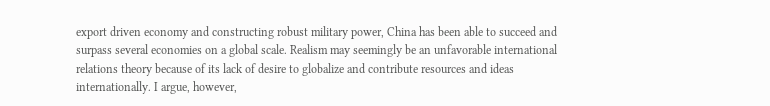export driven economy and constructing robust military power, China has been able to succeed and surpass several economies on a global scale. Realism may seemingly be an unfavorable international relations theory because of its lack of desire to globalize and contribute resources and ideas internationally. I argue, however,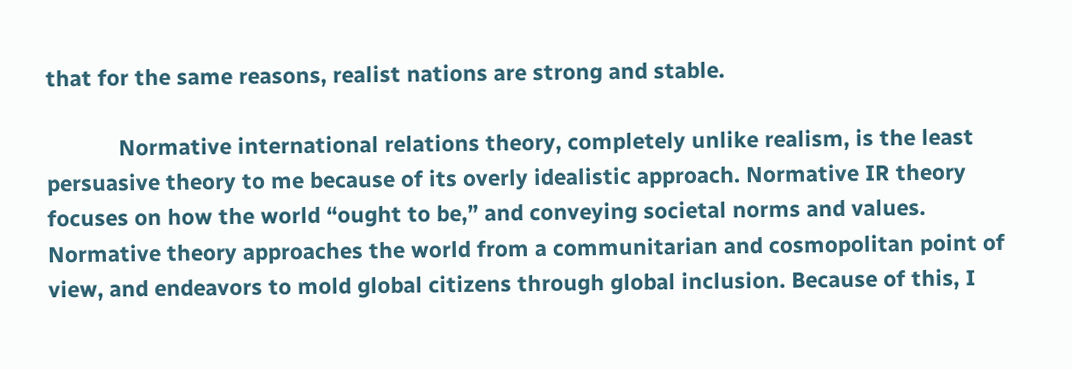that for the same reasons, realist nations are strong and stable.

            Normative international relations theory, completely unlike realism, is the least persuasive theory to me because of its overly idealistic approach. Normative IR theory focuses on how the world “ought to be,” and conveying societal norms and values. Normative theory approaches the world from a communitarian and cosmopolitan point of view, and endeavors to mold global citizens through global inclusion. Because of this, I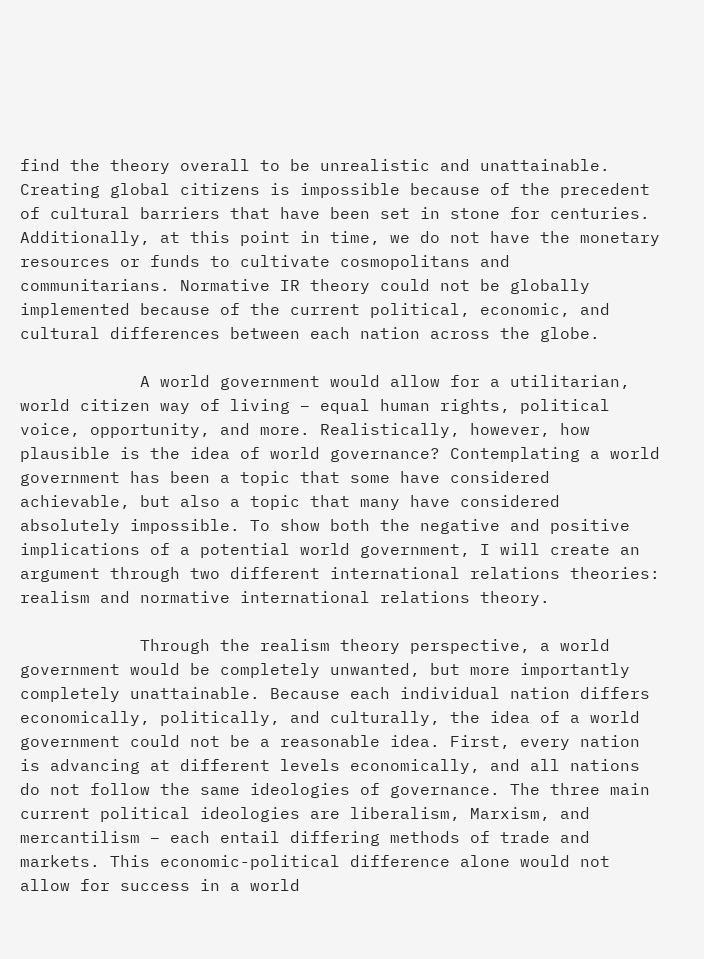find the theory overall to be unrealistic and unattainable. Creating global citizens is impossible because of the precedent of cultural barriers that have been set in stone for centuries. Additionally, at this point in time, we do not have the monetary resources or funds to cultivate cosmopolitans and communitarians. Normative IR theory could not be globally implemented because of the current political, economic, and cultural differences between each nation across the globe.

            A world government would allow for a utilitarian, world citizen way of living – equal human rights, political voice, opportunity, and more. Realistically, however, how plausible is the idea of world governance? Contemplating a world government has been a topic that some have considered achievable, but also a topic that many have considered absolutely impossible. To show both the negative and positive implications of a potential world government, I will create an argument through two different international relations theories: realism and normative international relations theory.

            Through the realism theory perspective, a world government would be completely unwanted, but more importantly completely unattainable. Because each individual nation differs economically, politically, and culturally, the idea of a world government could not be a reasonable idea. First, every nation is advancing at different levels economically, and all nations do not follow the same ideologies of governance. The three main current political ideologies are liberalism, Marxism, and mercantilism – each entail differing methods of trade and markets. This economic-political difference alone would not allow for success in a world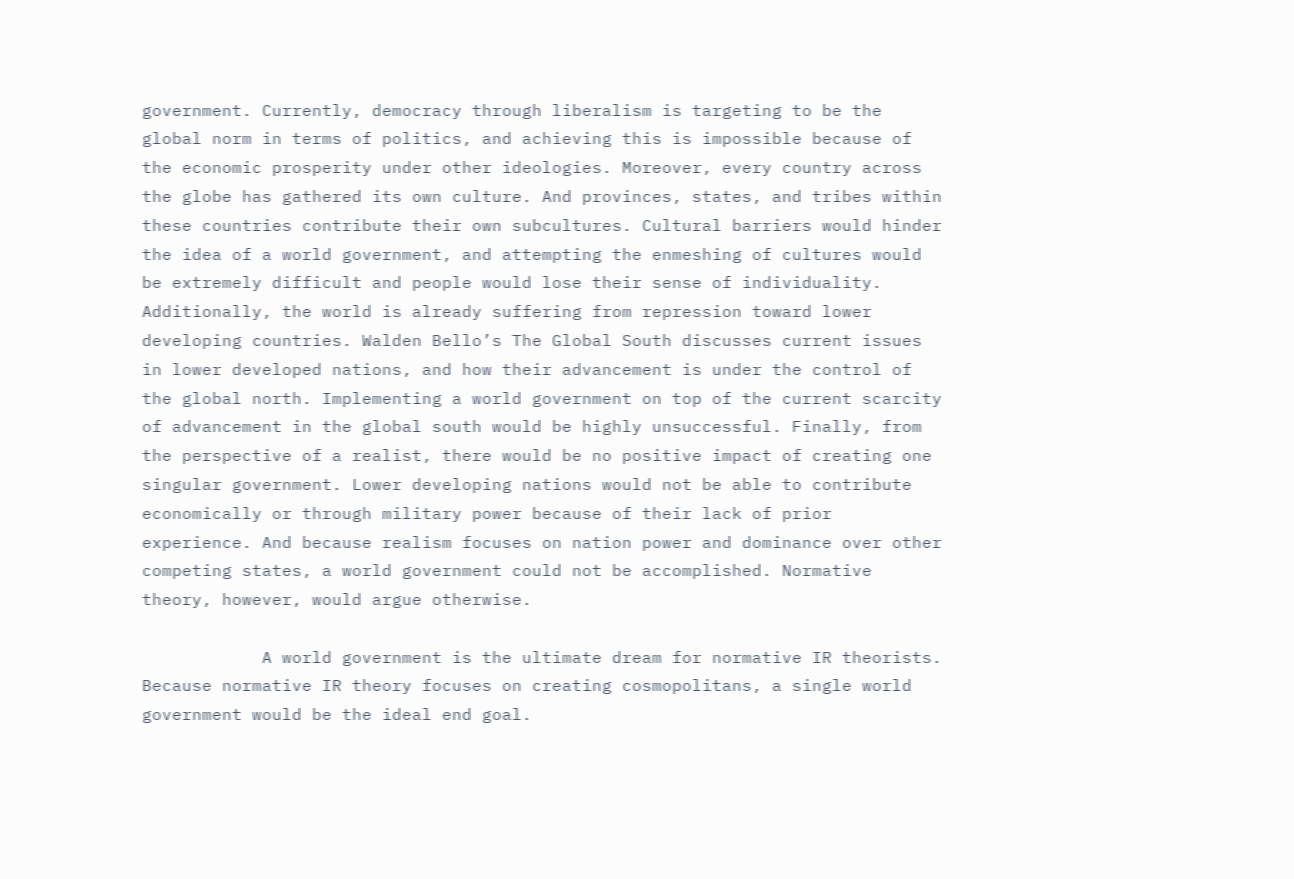government. Currently, democracy through liberalism is targeting to be the global norm in terms of politics, and achieving this is impossible because of the economic prosperity under other ideologies. Moreover, every country across the globe has gathered its own culture. And provinces, states, and tribes within these countries contribute their own subcultures. Cultural barriers would hinder the idea of a world government, and attempting the enmeshing of cultures would be extremely difficult and people would lose their sense of individuality. Additionally, the world is already suffering from repression toward lower developing countries. Walden Bello’s The Global South discusses current issues in lower developed nations, and how their advancement is under the control of the global north. Implementing a world government on top of the current scarcity of advancement in the global south would be highly unsuccessful. Finally, from the perspective of a realist, there would be no positive impact of creating one singular government. Lower developing nations would not be able to contribute economically or through military power because of their lack of prior experience. And because realism focuses on nation power and dominance over other competing states, a world government could not be accomplished. Normative theory, however, would argue otherwise.

            A world government is the ultimate dream for normative IR theorists. Because normative IR theory focuses on creating cosmopolitans, a single world government would be the ideal end goal.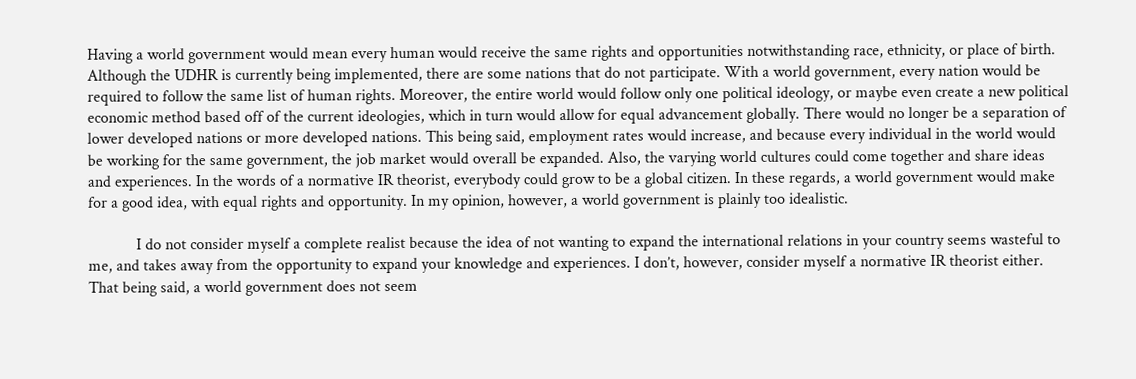Having a world government would mean every human would receive the same rights and opportunities notwithstanding race, ethnicity, or place of birth. Although the UDHR is currently being implemented, there are some nations that do not participate. With a world government, every nation would be required to follow the same list of human rights. Moreover, the entire world would follow only one political ideology, or maybe even create a new political economic method based off of the current ideologies, which in turn would allow for equal advancement globally. There would no longer be a separation of lower developed nations or more developed nations. This being said, employment rates would increase, and because every individual in the world would be working for the same government, the job market would overall be expanded. Also, the varying world cultures could come together and share ideas and experiences. In the words of a normative IR theorist, everybody could grow to be a global citizen. In these regards, a world government would make for a good idea, with equal rights and opportunity. In my opinion, however, a world government is plainly too idealistic.

            I do not consider myself a complete realist because the idea of not wanting to expand the international relations in your country seems wasteful to me, and takes away from the opportunity to expand your knowledge and experiences. I don’t, however, consider myself a normative IR theorist either. That being said, a world government does not seem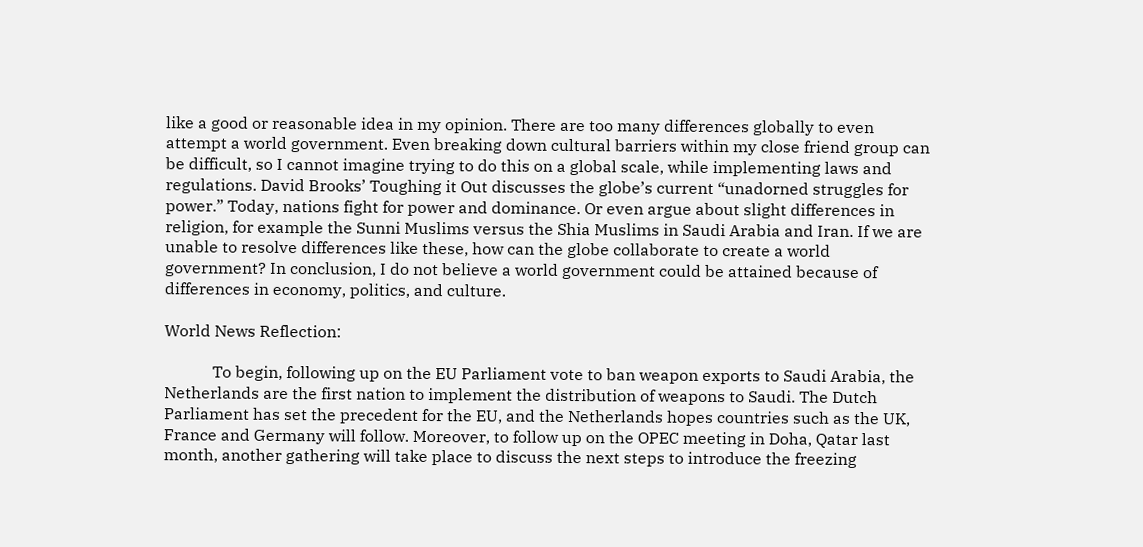like a good or reasonable idea in my opinion. There are too many differences globally to even attempt a world government. Even breaking down cultural barriers within my close friend group can be difficult, so I cannot imagine trying to do this on a global scale, while implementing laws and regulations. David Brooks’ Toughing it Out discusses the globe’s current “unadorned struggles for power.” Today, nations fight for power and dominance. Or even argue about slight differences in religion, for example the Sunni Muslims versus the Shia Muslims in Saudi Arabia and Iran. If we are unable to resolve differences like these, how can the globe collaborate to create a world government? In conclusion, I do not believe a world government could be attained because of differences in economy, politics, and culture.

World News Reflection:

            To begin, following up on the EU Parliament vote to ban weapon exports to Saudi Arabia, the Netherlands are the first nation to implement the distribution of weapons to Saudi. The Dutch Parliament has set the precedent for the EU, and the Netherlands hopes countries such as the UK, France and Germany will follow. Moreover, to follow up on the OPEC meeting in Doha, Qatar last month, another gathering will take place to discuss the next steps to introduce the freezing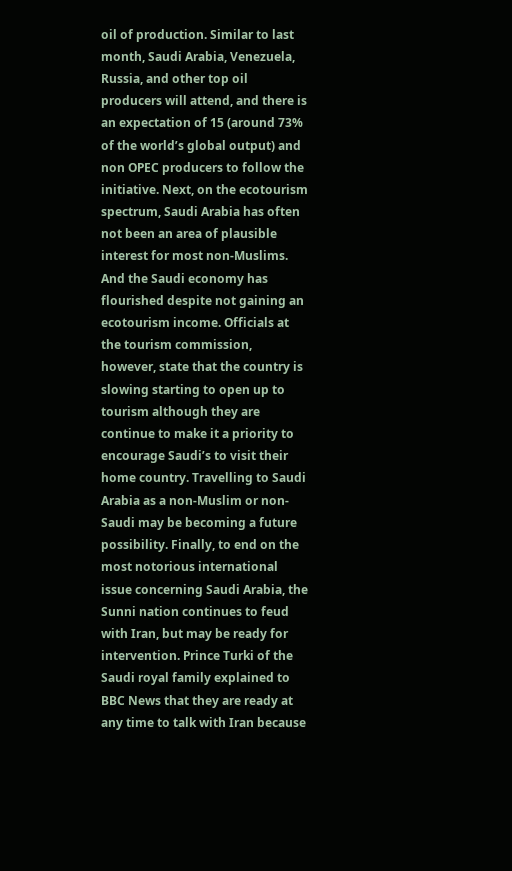oil of production. Similar to last month, Saudi Arabia, Venezuela, Russia, and other top oil producers will attend, and there is an expectation of 15 (around 73% of the world’s global output) and non OPEC producers to follow the initiative. Next, on the ecotourism spectrum, Saudi Arabia has often not been an area of plausible interest for most non-Muslims. And the Saudi economy has flourished despite not gaining an ecotourism income. Officials at the tourism commission, however, state that the country is slowing starting to open up to tourism although they are continue to make it a priority to encourage Saudi’s to visit their home country. Travelling to Saudi Arabia as a non-Muslim or non-Saudi may be becoming a future possibility. Finally, to end on the most notorious international issue concerning Saudi Arabia, the Sunni nation continues to feud with Iran, but may be ready for intervention. Prince Turki of the Saudi royal family explained to BBC News that they are ready at any time to talk with Iran because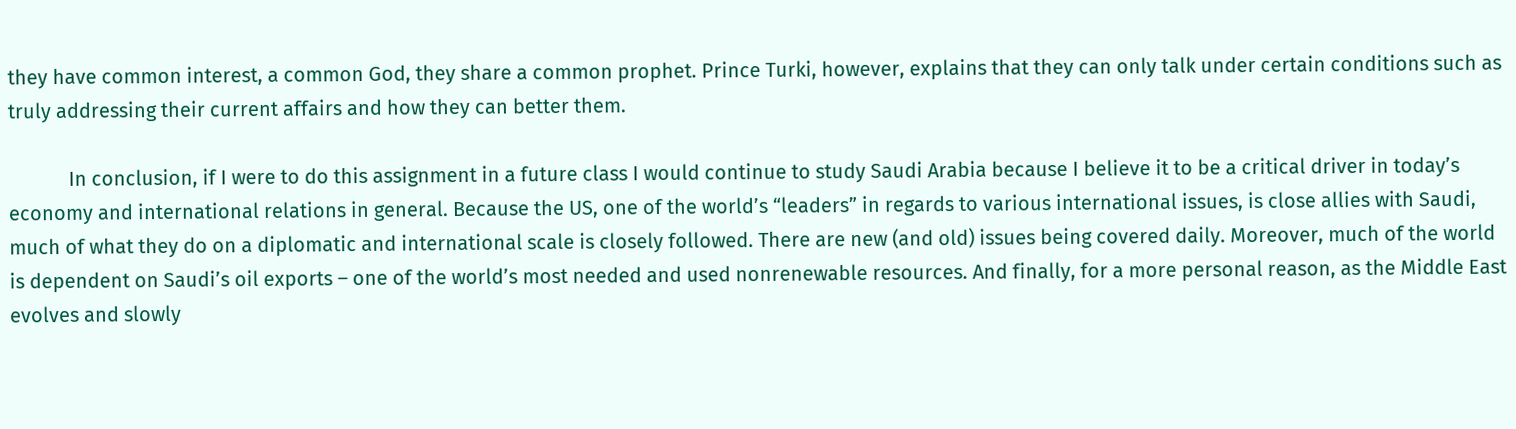they have common interest, a common God, they share a common prophet. Prince Turki, however, explains that they can only talk under certain conditions such as truly addressing their current affairs and how they can better them.

            In conclusion, if I were to do this assignment in a future class I would continue to study Saudi Arabia because I believe it to be a critical driver in today’s economy and international relations in general. Because the US, one of the world’s “leaders” in regards to various international issues, is close allies with Saudi, much of what they do on a diplomatic and international scale is closely followed. There are new (and old) issues being covered daily. Moreover, much of the world is dependent on Saudi’s oil exports – one of the world’s most needed and used nonrenewable resources. And finally, for a more personal reason, as the Middle East evolves and slowly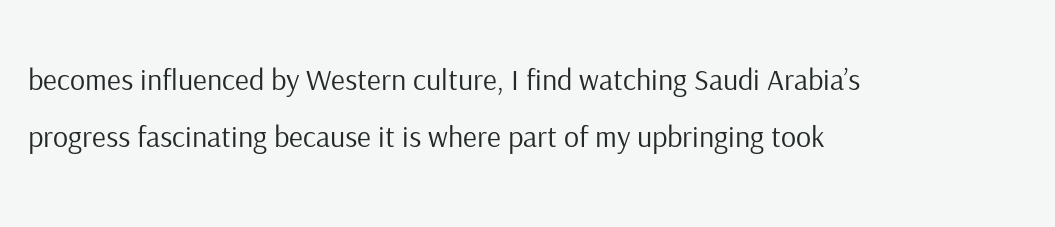becomes influenced by Western culture, I find watching Saudi Arabia’s progress fascinating because it is where part of my upbringing took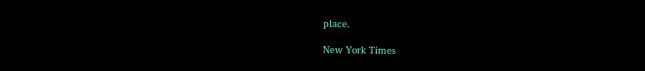place.

New York Times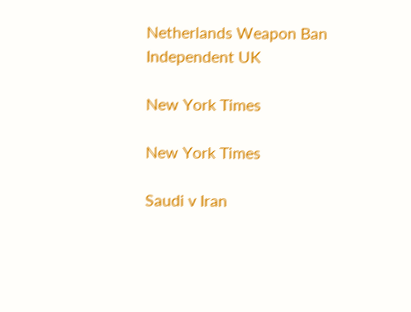Netherlands Weapon Ban
Independent UK

New York Times

New York Times

Saudi v Iran